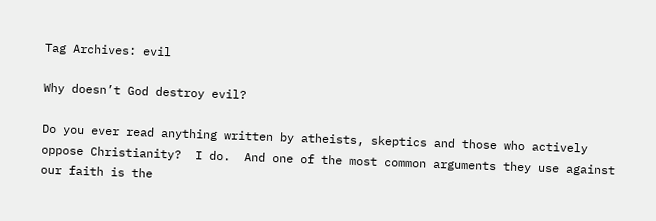Tag Archives: evil

Why doesn’t God destroy evil?

Do you ever read anything written by atheists, skeptics and those who actively oppose Christianity?  I do.  And one of the most common arguments they use against our faith is the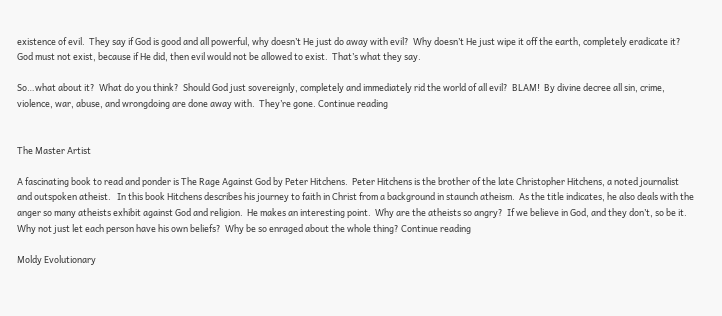existence of evil.  They say if God is good and all powerful, why doesn’t He just do away with evil?  Why doesn’t He just wipe it off the earth, completely eradicate it? God must not exist, because if He did, then evil would not be allowed to exist.  That’s what they say.

So…what about it?  What do you think?  Should God just sovereignly, completely and immediately rid the world of all evil?  BLAM!  By divine decree all sin, crime, violence, war, abuse, and wrongdoing are done away with.  They’re gone. Continue reading


The Master Artist

A fascinating book to read and ponder is The Rage Against God by Peter Hitchens.  Peter Hitchens is the brother of the late Christopher Hitchens, a noted journalist and outspoken atheist.   In this book Hitchens describes his journey to faith in Christ from a background in staunch atheism.  As the title indicates, he also deals with the anger so many atheists exhibit against God and religion.  He makes an interesting point.  Why are the atheists so angry?  If we believe in God, and they don’t, so be it.  Why not just let each person have his own beliefs?  Why be so enraged about the whole thing? Continue reading

Moldy Evolutionary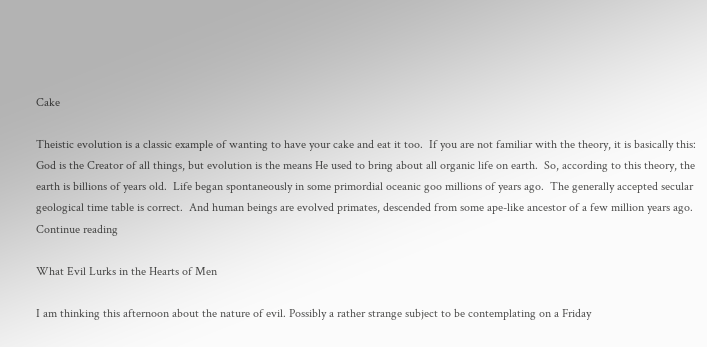Cake

Theistic evolution is a classic example of wanting to have your cake and eat it too.  If you are not familiar with the theory, it is basically this:  God is the Creator of all things, but evolution is the means He used to bring about all organic life on earth.  So, according to this theory, the earth is billions of years old.  Life began spontaneously in some primordial oceanic goo millions of years ago.  The generally accepted secular geological time table is correct.  And human beings are evolved primates, descended from some ape-like ancestor of a few million years ago. Continue reading

What Evil Lurks in the Hearts of Men

I am thinking this afternoon about the nature of evil. Possibly a rather strange subject to be contemplating on a Friday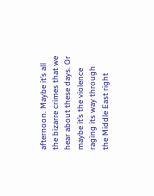afternoon. Maybe it’s all the bizarre crimes that we hear about these days. Or maybe it’s the violence raging its way through the Middle East right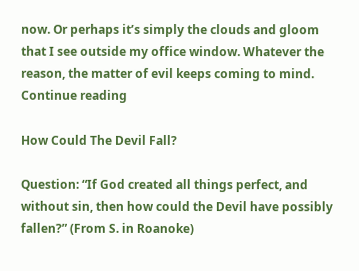now. Or perhaps it’s simply the clouds and gloom that I see outside my office window. Whatever the reason, the matter of evil keeps coming to mind. Continue reading

How Could The Devil Fall?

Question: “If God created all things perfect, and without sin, then how could the Devil have possibly fallen?” (From S. in Roanoke)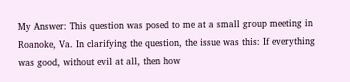My Answer: This question was posed to me at a small group meeting in Roanoke, Va. In clarifying the question, the issue was this: If everything was good, without evil at all, then how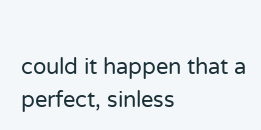could it happen that a perfect, sinless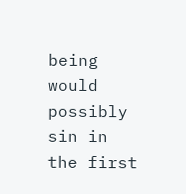being would possibly sin in the first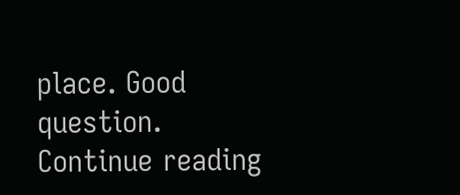place. Good question. Continue reading